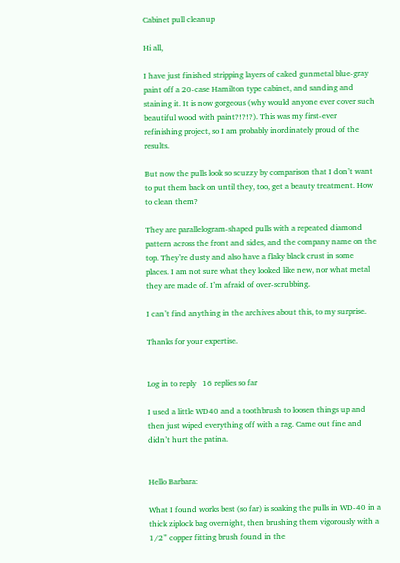Cabinet pull cleanup

Hi all,

I have just finished stripping layers of caked gunmetal blue-gray paint off a 20-case Hamilton type cabinet, and sanding and staining it. It is now gorgeous (why would anyone ever cover such beautiful wood with paint?!?!?). This was my first-ever refinishing project, so I am probably inordinately proud of the results.

But now the pulls look so scuzzy by comparison that I don’t want to put them back on until they, too, get a beauty treatment. How to clean them?

They are parallelogram-shaped pulls with a repeated diamond pattern across the front and sides, and the company name on the top. They’re dusty and also have a flaky black crust in some places. I am not sure what they looked like new, nor what metal they are made of. I’m afraid of over-scrubbing.

I can’t find anything in the archives about this, to my surprise.

Thanks for your expertise.


Log in to reply   16 replies so far

I used a little WD40 and a toothbrush to loosen things up and then just wiped everything off with a rag. Came out fine and didn’t hurt the patina.


Hello Barbara:

What I found works best (so far) is soaking the pulls in WD-40 in a thick ziplock bag overnight, then brushing them vigorously with a 1/2” copper fitting brush found in the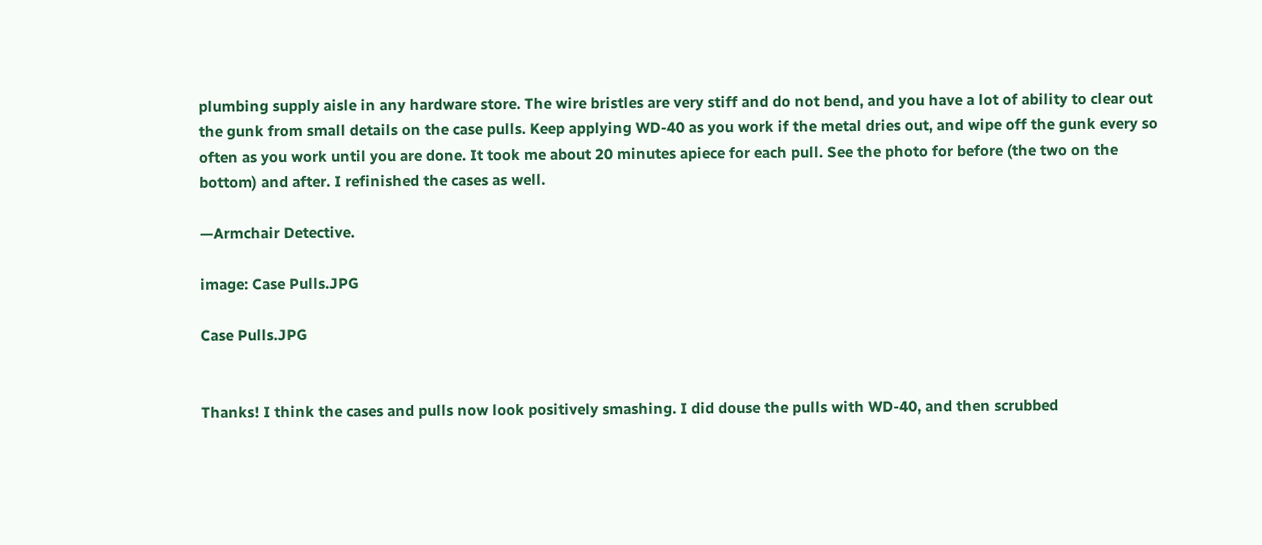plumbing supply aisle in any hardware store. The wire bristles are very stiff and do not bend, and you have a lot of ability to clear out the gunk from small details on the case pulls. Keep applying WD-40 as you work if the metal dries out, and wipe off the gunk every so often as you work until you are done. It took me about 20 minutes apiece for each pull. See the photo for before (the two on the bottom) and after. I refinished the cases as well.

—Armchair Detective.

image: Case Pulls.JPG

Case Pulls.JPG


Thanks! I think the cases and pulls now look positively smashing. I did douse the pulls with WD-40, and then scrubbed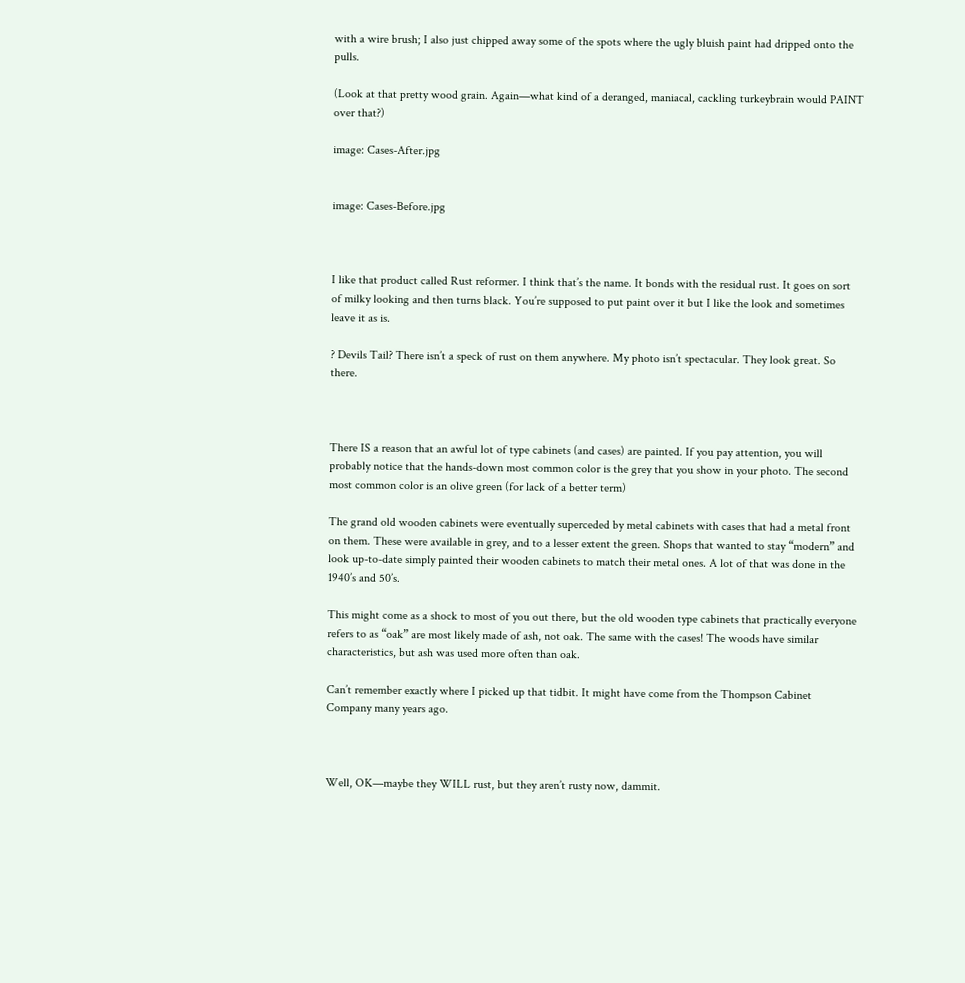with a wire brush; I also just chipped away some of the spots where the ugly bluish paint had dripped onto the pulls.

(Look at that pretty wood grain. Again—what kind of a deranged, maniacal, cackling turkeybrain would PAINT over that?)

image: Cases-After.jpg


image: Cases-Before.jpg



I like that product called Rust reformer. I think that’s the name. It bonds with the residual rust. It goes on sort of milky looking and then turns black. You’re supposed to put paint over it but I like the look and sometimes leave it as is.

? Devils Tail? There isn’t a speck of rust on them anywhere. My photo isn’t spectacular. They look great. So there.



There IS a reason that an awful lot of type cabinets (and cases) are painted. If you pay attention, you will probably notice that the hands-down most common color is the grey that you show in your photo. The second most common color is an olive green (for lack of a better term)

The grand old wooden cabinets were eventually superceded by metal cabinets with cases that had a metal front on them. These were available in grey, and to a lesser extent the green. Shops that wanted to stay “modern” and look up-to-date simply painted their wooden cabinets to match their metal ones. A lot of that was done in the 1940’s and 50’s.

This might come as a shock to most of you out there, but the old wooden type cabinets that practically everyone refers to as “oak” are most likely made of ash, not oak. The same with the cases! The woods have similar characteristics, but ash was used more often than oak.

Can’t remember exactly where I picked up that tidbit. It might have come from the Thompson Cabinet Company many years ago.



Well, OK—maybe they WILL rust, but they aren’t rusty now, dammit.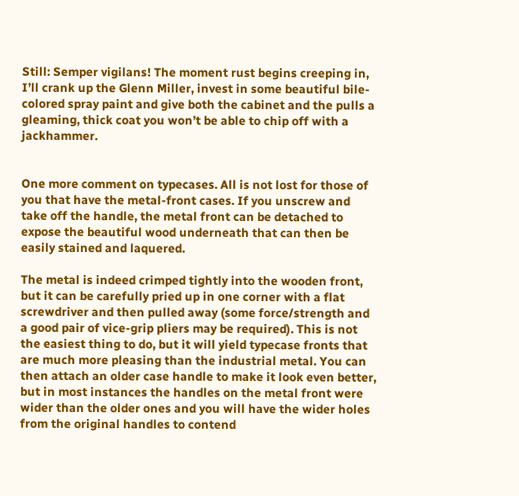Still: Semper vigilans! The moment rust begins creeping in, I’ll crank up the Glenn Miller, invest in some beautiful bile-colored spray paint and give both the cabinet and the pulls a gleaming, thick coat you won’t be able to chip off with a jackhammer.


One more comment on typecases. All is not lost for those of you that have the metal-front cases. If you unscrew and take off the handle, the metal front can be detached to expose the beautiful wood underneath that can then be easily stained and laquered.

The metal is indeed crimped tightly into the wooden front, but it can be carefully pried up in one corner with a flat screwdriver and then pulled away (some force/strength and a good pair of vice-grip pliers may be required). This is not the easiest thing to do, but it will yield typecase fronts that are much more pleasing than the industrial metal. You can then attach an older case handle to make it look even better, but in most instances the handles on the metal front were wider than the older ones and you will have the wider holes from the original handles to contend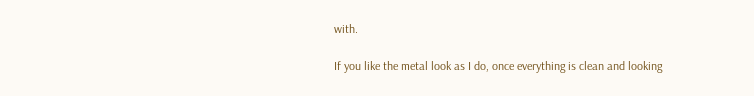with.

If you like the metal look as I do, once everything is clean and looking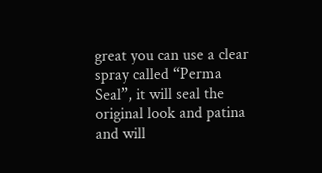great you can use a clear spray called “Perma Seal”, it will seal the original look and patina and will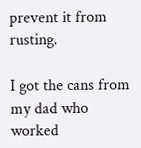prevent it from rusting.

I got the cans from my dad who worked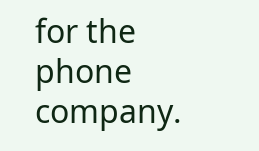for the phone company.